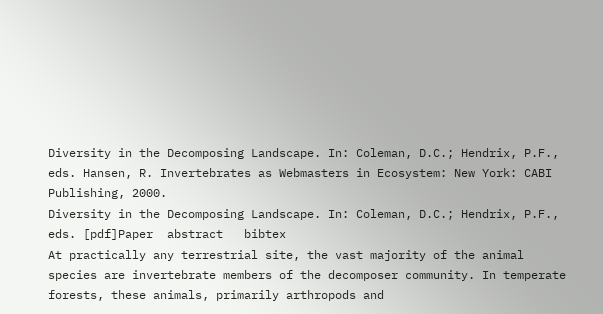Diversity in the Decomposing Landscape. In: Coleman, D.C.; Hendrix, P.F., eds. Hansen, R. Invertebrates as Webmasters in Ecosystem: New York: CABI Publishing, 2000.
Diversity in the Decomposing Landscape. In: Coleman, D.C.; Hendrix, P.F., eds. [pdf]Paper  abstract   bibtex
At practically any terrestrial site, the vast majority of the animal species are invertebrate members of the decomposer community. In temperate forests, these animals, primarily arthropods and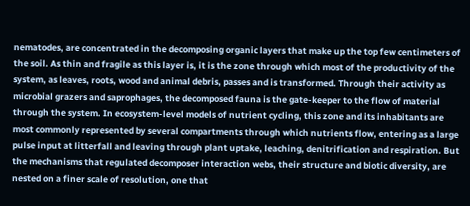nematodes, are concentrated in the decomposing organic layers that make up the top few centimeters of the soil. As thin and fragile as this layer is, it is the zone through which most of the productivity of the system, as leaves, roots, wood and animal debris, passes and is transformed. Through their activity as microbial grazers and saprophages, the decomposed fauna is the gate-keeper to the flow of material through the system. In ecosystem-level models of nutrient cycling, this zone and its inhabitants are most commonly represented by several compartments through which nutrients flow, entering as a large pulse input at litterfall and leaving through plant uptake, leaching, denitrification and respiration. But the mechanisms that regulated decomposer interaction webs, their structure and biotic diversity, are nested on a finer scale of resolution, one that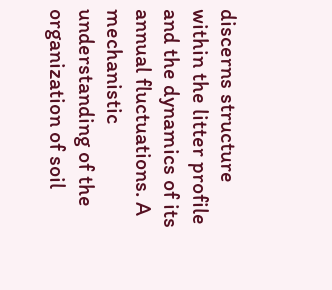discerns structure within the litter profile and the dynamics of its annual fluctuations. A mechanistic understanding of the organization of soil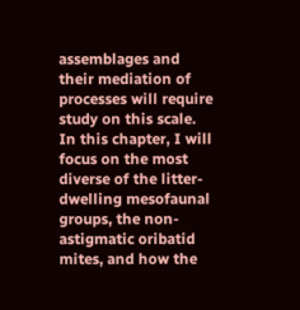assemblages and their mediation of processes will require study on this scale. In this chapter, I will focus on the most diverse of the litter-dwelling mesofaunal groups, the non-astigmatic oribatid mites, and how the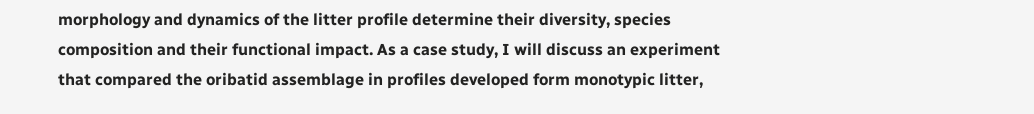morphology and dynamics of the litter profile determine their diversity, species composition and their functional impact. As a case study, I will discuss an experiment that compared the oribatid assemblage in profiles developed form monotypic litter,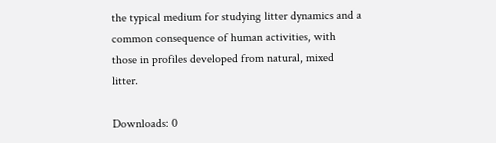the typical medium for studying litter dynamics and a common consequence of human activities, with those in profiles developed from natural, mixed litter.

Downloads: 0